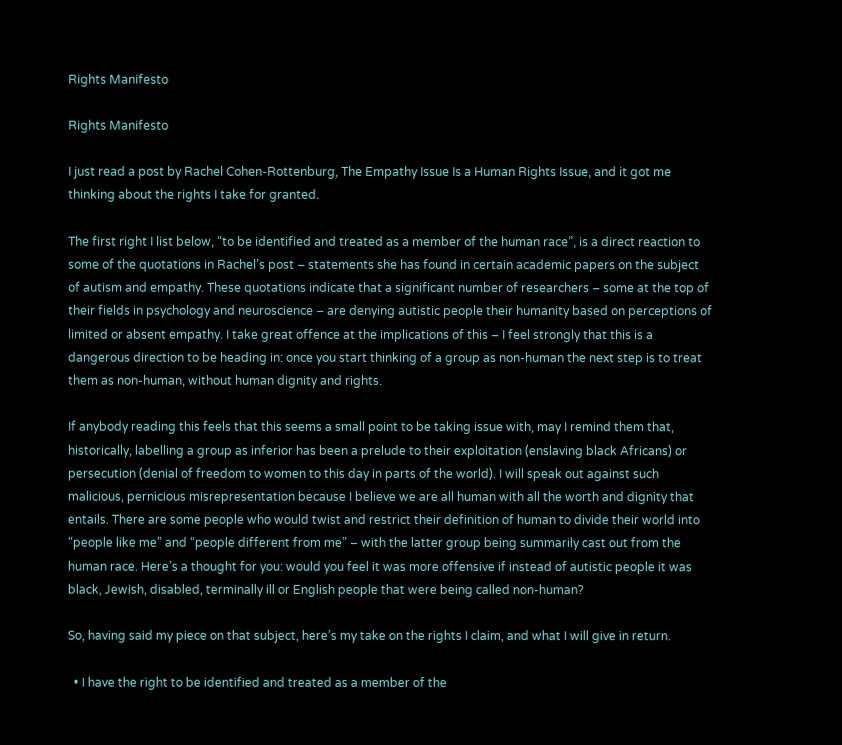Rights Manifesto

Rights Manifesto

I just read a post by Rachel Cohen-Rottenburg, The Empathy Issue Is a Human Rights Issue, and it got me thinking about the rights I take for granted.

The first right I list below, “to be identified and treated as a member of the human race”, is a direct reaction to some of the quotations in Rachel’s post – statements she has found in certain academic papers on the subject of autism and empathy. These quotations indicate that a significant number of researchers – some at the top of their fields in psychology and neuroscience – are denying autistic people their humanity based on perceptions of limited or absent empathy. I take great offence at the implications of this – I feel strongly that this is a dangerous direction to be heading in: once you start thinking of a group as non-human the next step is to treat them as non-human, without human dignity and rights.

If anybody reading this feels that this seems a small point to be taking issue with, may I remind them that, historically, labelling a group as inferior has been a prelude to their exploitation (enslaving black Africans) or persecution (denial of freedom to women to this day in parts of the world). I will speak out against such malicious, pernicious misrepresentation because I believe we are all human with all the worth and dignity that entails. There are some people who would twist and restrict their definition of human to divide their world into “people like me” and “people different from me” – with the latter group being summarily cast out from the human race. Here’s a thought for you: would you feel it was more offensive if instead of autistic people it was black, Jewish, disabled, terminally ill or English people that were being called non-human?

So, having said my piece on that subject, here’s my take on the rights I claim, and what I will give in return.

  • I have the right to be identified and treated as a member of the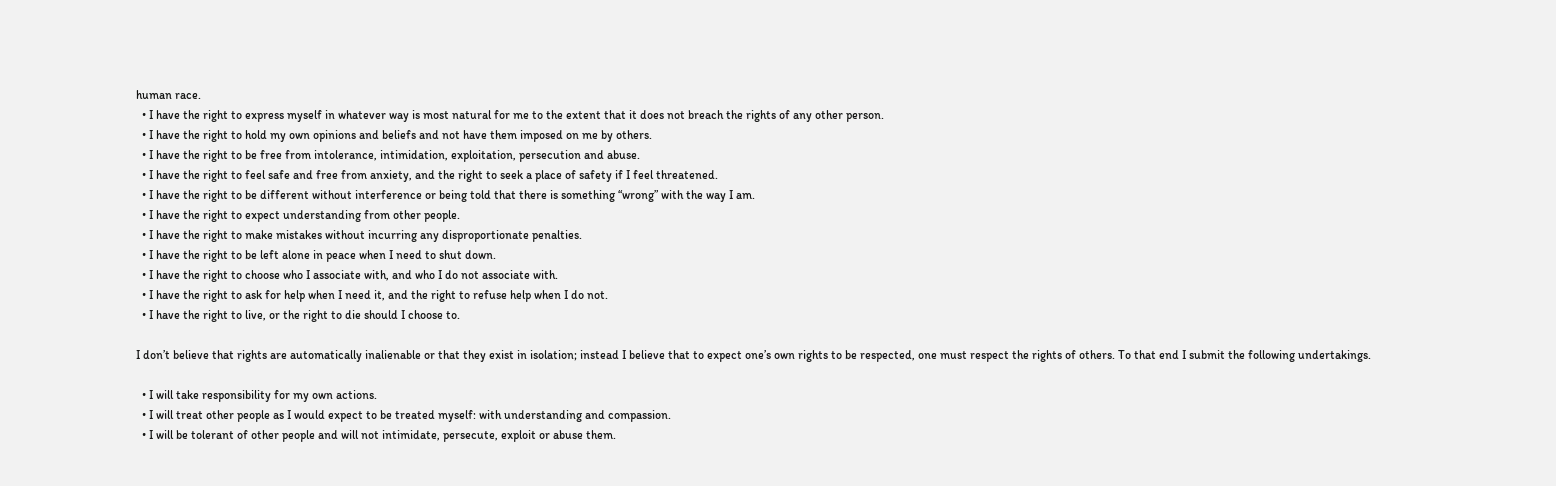human race.
  • I have the right to express myself in whatever way is most natural for me to the extent that it does not breach the rights of any other person.
  • I have the right to hold my own opinions and beliefs and not have them imposed on me by others.
  • I have the right to be free from intolerance, intimidation, exploitation, persecution and abuse.
  • I have the right to feel safe and free from anxiety, and the right to seek a place of safety if I feel threatened.
  • I have the right to be different without interference or being told that there is something “wrong” with the way I am.
  • I have the right to expect understanding from other people.
  • I have the right to make mistakes without incurring any disproportionate penalties.
  • I have the right to be left alone in peace when I need to shut down.
  • I have the right to choose who I associate with, and who I do not associate with.
  • I have the right to ask for help when I need it, and the right to refuse help when I do not.
  • I have the right to live, or the right to die should I choose to.

I don’t believe that rights are automatically inalienable or that they exist in isolation; instead I believe that to expect one’s own rights to be respected, one must respect the rights of others. To that end I submit the following undertakings.

  • I will take responsibility for my own actions.
  • I will treat other people as I would expect to be treated myself: with understanding and compassion.
  • I will be tolerant of other people and will not intimidate, persecute, exploit or abuse them.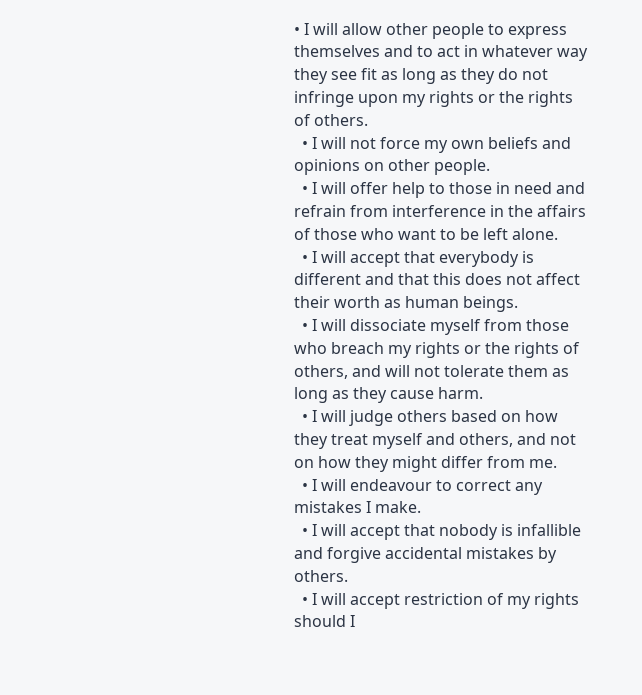• I will allow other people to express themselves and to act in whatever way they see fit as long as they do not infringe upon my rights or the rights of others.
  • I will not force my own beliefs and opinions on other people.
  • I will offer help to those in need and refrain from interference in the affairs of those who want to be left alone.
  • I will accept that everybody is different and that this does not affect their worth as human beings.
  • I will dissociate myself from those who breach my rights or the rights of others, and will not tolerate them as long as they cause harm.
  • I will judge others based on how they treat myself and others, and not on how they might differ from me.
  • I will endeavour to correct any mistakes I make.
  • I will accept that nobody is infallible and forgive accidental mistakes by others.
  • I will accept restriction of my rights should I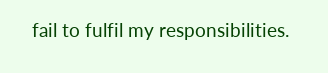fail to fulfil my responsibilities.